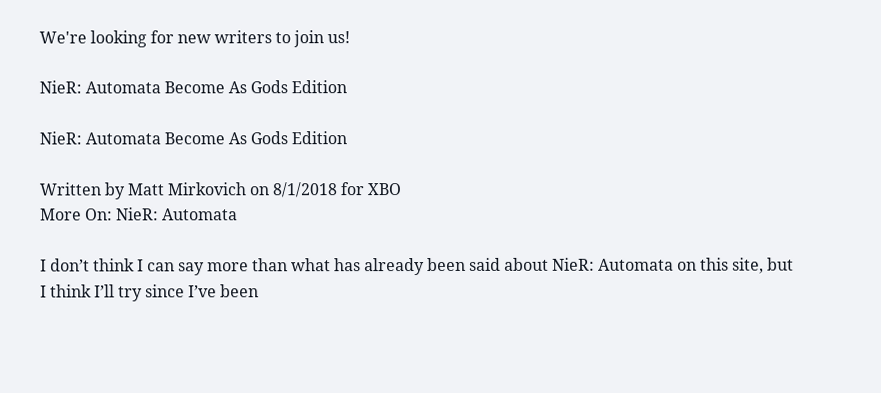We're looking for new writers to join us!

NieR: Automata Become As Gods Edition

NieR: Automata Become As Gods Edition

Written by Matt Mirkovich on 8/1/2018 for XBO
More On: NieR: Automata

I don’t think I can say more than what has already been said about NieR: Automata on this site, but I think I’ll try since I’ve been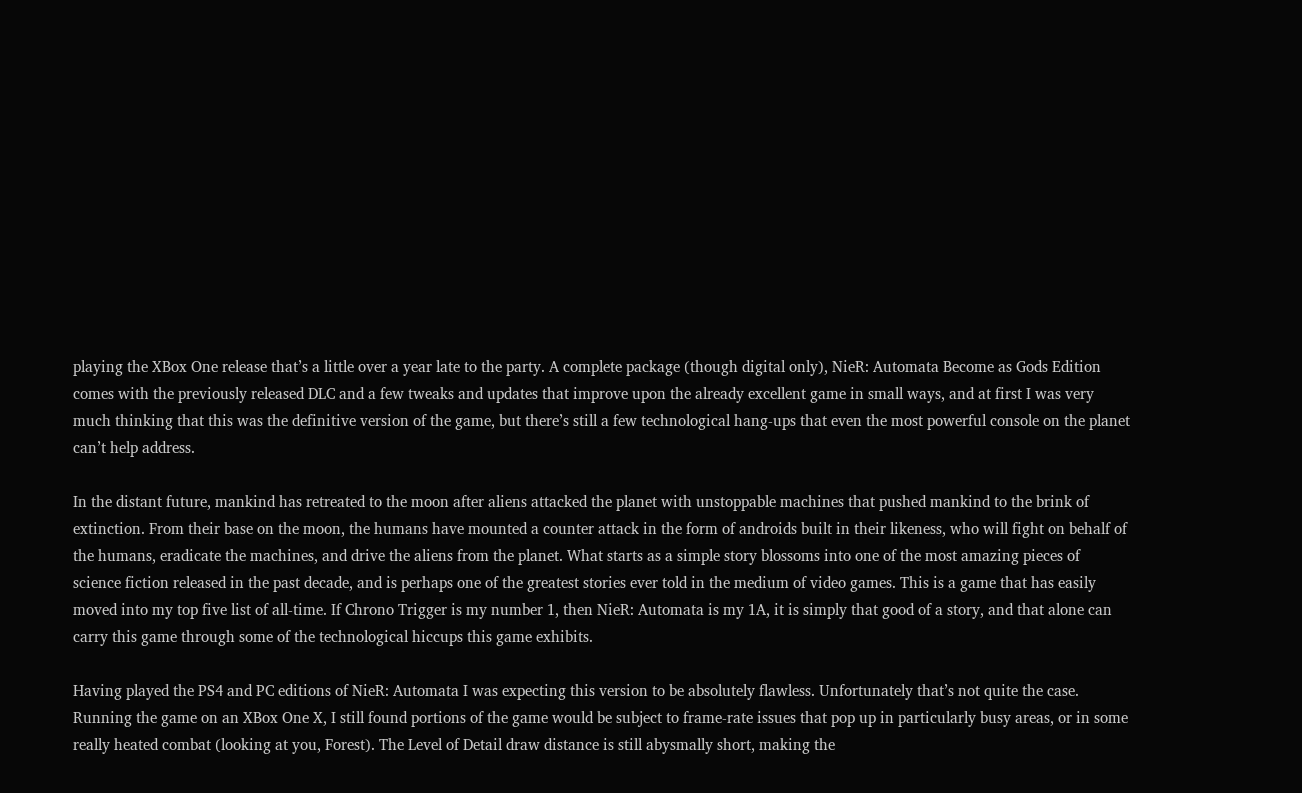playing the XBox One release that’s a little over a year late to the party. A complete package (though digital only), NieR: Automata Become as Gods Edition comes with the previously released DLC and a few tweaks and updates that improve upon the already excellent game in small ways, and at first I was very much thinking that this was the definitive version of the game, but there’s still a few technological hang-ups that even the most powerful console on the planet can’t help address.

In the distant future, mankind has retreated to the moon after aliens attacked the planet with unstoppable machines that pushed mankind to the brink of extinction. From their base on the moon, the humans have mounted a counter attack in the form of androids built in their likeness, who will fight on behalf of the humans, eradicate the machines, and drive the aliens from the planet. What starts as a simple story blossoms into one of the most amazing pieces of science fiction released in the past decade, and is perhaps one of the greatest stories ever told in the medium of video games. This is a game that has easily moved into my top five list of all-time. If Chrono Trigger is my number 1, then NieR: Automata is my 1A, it is simply that good of a story, and that alone can carry this game through some of the technological hiccups this game exhibits.

Having played the PS4 and PC editions of NieR: Automata I was expecting this version to be absolutely flawless. Unfortunately that’s not quite the case. Running the game on an XBox One X, I still found portions of the game would be subject to frame-rate issues that pop up in particularly busy areas, or in some really heated combat (looking at you, Forest). The Level of Detail draw distance is still abysmally short, making the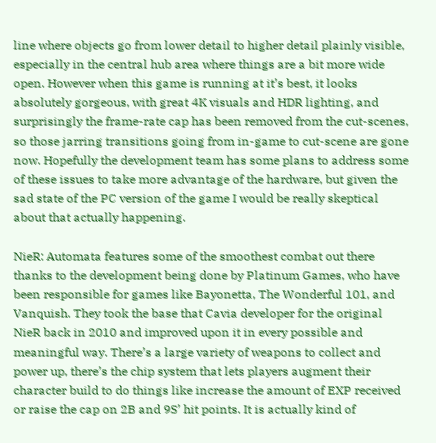line where objects go from lower detail to higher detail plainly visible, especially in the central hub area where things are a bit more wide open. However when this game is running at it’s best, it looks absolutely gorgeous, with great 4K visuals and HDR lighting, and surprisingly the frame-rate cap has been removed from the cut-scenes, so those jarring transitions going from in-game to cut-scene are gone now. Hopefully the development team has some plans to address some of these issues to take more advantage of the hardware, but given the sad state of the PC version of the game I would be really skeptical about that actually happening.

NieR: Automata features some of the smoothest combat out there thanks to the development being done by Platinum Games, who have been responsible for games like Bayonetta, The Wonderful 101, and Vanquish. They took the base that Cavia developer for the original NieR back in 2010 and improved upon it in every possible and meaningful way. There’s a large variety of weapons to collect and power up, there’s the chip system that lets players augment their character build to do things like increase the amount of EXP received or raise the cap on 2B and 9S’ hit points. It is actually kind of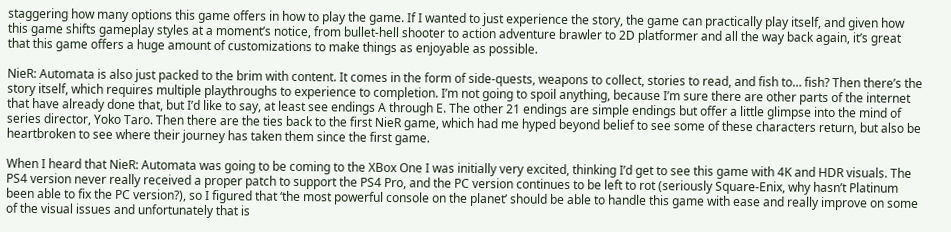staggering how many options this game offers in how to play the game. If I wanted to just experience the story, the game can practically play itself, and given how this game shifts gameplay styles at a moment’s notice, from bullet-hell shooter to action adventure brawler to 2D platformer and all the way back again, it’s great that this game offers a huge amount of customizations to make things as enjoyable as possible.

NieR: Automata is also just packed to the brim with content. It comes in the form of side-quests, weapons to collect, stories to read, and fish to… fish? Then there’s the story itself, which requires multiple playthroughs to experience to completion. I’m not going to spoil anything, because I’m sure there are other parts of the internet that have already done that, but I’d like to say, at least see endings A through E. The other 21 endings are simple endings but offer a little glimpse into the mind of series director, Yoko Taro. Then there are the ties back to the first NieR game, which had me hyped beyond belief to see some of these characters return, but also be heartbroken to see where their journey has taken them since the first game.

When I heard that NieR: Automata was going to be coming to the XBox One I was initially very excited, thinking I’d get to see this game with 4K and HDR visuals. The PS4 version never really received a proper patch to support the PS4 Pro, and the PC version continues to be left to rot (seriously Square-Enix, why hasn’t Platinum been able to fix the PC version?), so I figured that ‘the most powerful console on the planet’ should be able to handle this game with ease and really improve on some of the visual issues and unfortunately that is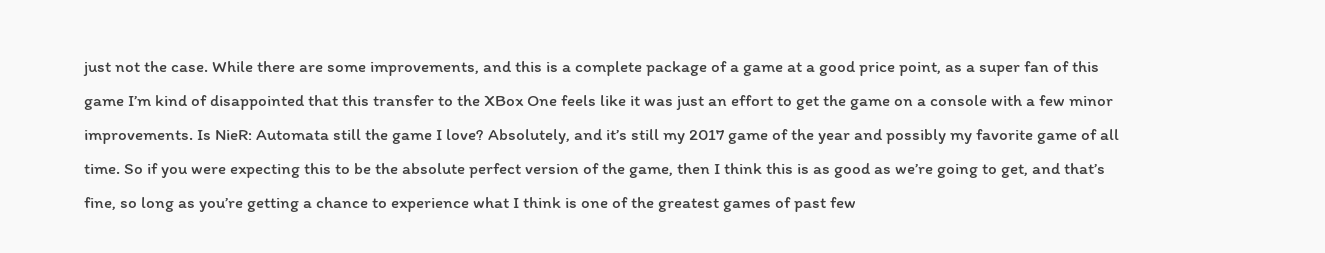just not the case. While there are some improvements, and this is a complete package of a game at a good price point, as a super fan of this game I’m kind of disappointed that this transfer to the XBox One feels like it was just an effort to get the game on a console with a few minor improvements. Is NieR: Automata still the game I love? Absolutely, and it’s still my 2017 game of the year and possibly my favorite game of all time. So if you were expecting this to be the absolute perfect version of the game, then I think this is as good as we’re going to get, and that’s fine, so long as you’re getting a chance to experience what I think is one of the greatest games of past few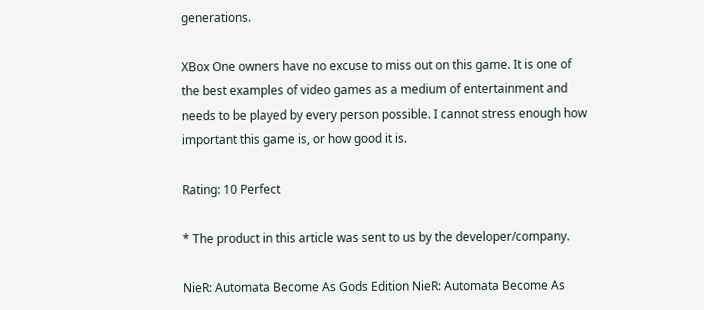generations.

XBox One owners have no excuse to miss out on this game. It is one of the best examples of video games as a medium of entertainment and needs to be played by every person possible. I cannot stress enough how important this game is, or how good it is.

Rating: 10 Perfect

* The product in this article was sent to us by the developer/company.

NieR: Automata Become As Gods Edition NieR: Automata Become As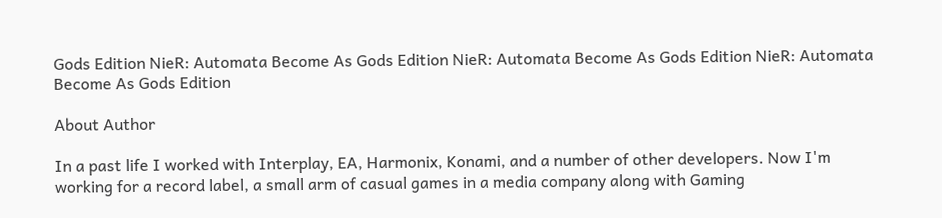Gods Edition NieR: Automata Become As Gods Edition NieR: Automata Become As Gods Edition NieR: Automata Become As Gods Edition

About Author

In a past life I worked with Interplay, EA, Harmonix, Konami, and a number of other developers. Now I'm working for a record label, a small arm of casual games in a media company along with Gaming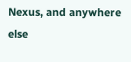Nexus, and anywhere else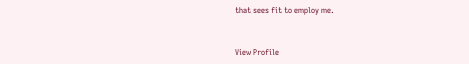that sees fit to employ me.


View Profile